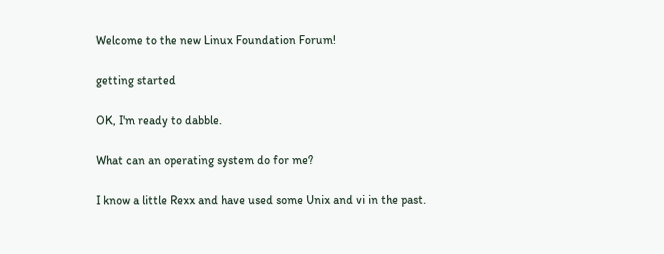Welcome to the new Linux Foundation Forum!

getting started

OK, I'm ready to dabble.

What can an operating system do for me?

I know a little Rexx and have used some Unix and vi in the past.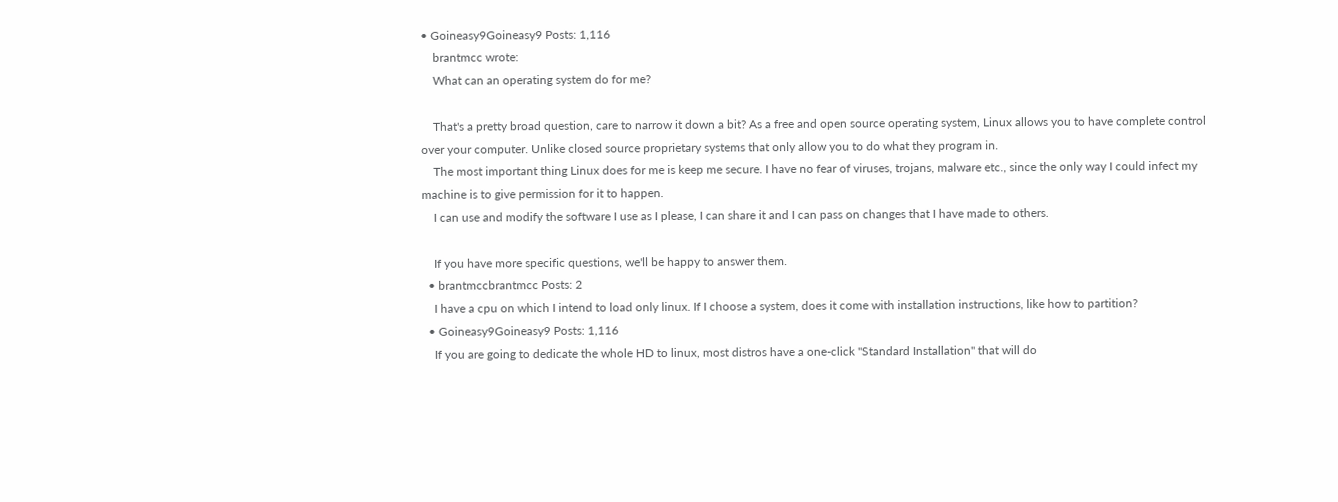• Goineasy9Goineasy9 Posts: 1,116
    brantmcc wrote:
    What can an operating system do for me?

    That's a pretty broad question, care to narrow it down a bit? As a free and open source operating system, Linux allows you to have complete control over your computer. Unlike closed source proprietary systems that only allow you to do what they program in.
    The most important thing Linux does for me is keep me secure. I have no fear of viruses, trojans, malware etc., since the only way I could infect my machine is to give permission for it to happen.
    I can use and modify the software I use as I please, I can share it and I can pass on changes that I have made to others.

    If you have more specific questions, we'll be happy to answer them.
  • brantmccbrantmcc Posts: 2
    I have a cpu on which I intend to load only linux. If I choose a system, does it come with installation instructions, like how to partition?
  • Goineasy9Goineasy9 Posts: 1,116
    If you are going to dedicate the whole HD to linux, most distros have a one-click "Standard Installation" that will do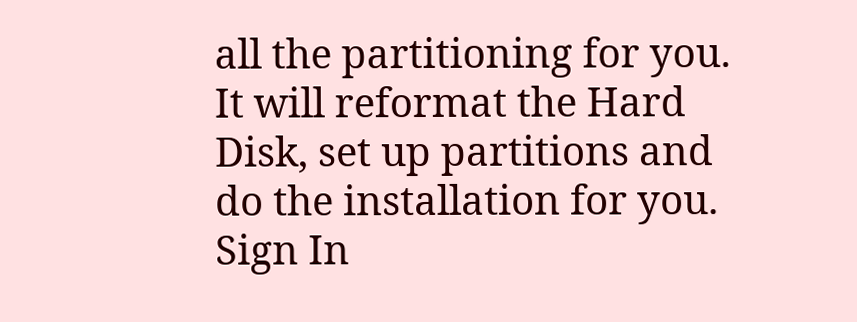all the partitioning for you. It will reformat the Hard Disk, set up partitions and do the installation for you.
Sign In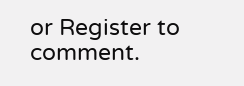or Register to comment.